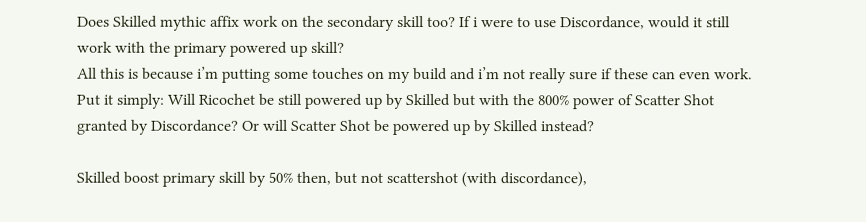Does Skilled mythic affix work on the secondary skill too? If i were to use Discordance, would it still work with the primary powered up skill?
All this is because i’m putting some touches on my build and i’m not really sure if these can even work. Put it simply: Will Ricochet be still powered up by Skilled but with the 800% power of Scatter Shot granted by Discordance? Or will Scatter Shot be powered up by Skilled instead?

Skilled boost primary skill by 50% then, but not scattershot (with discordance),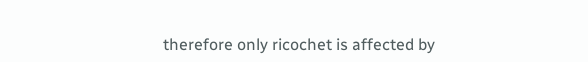therefore only ricochet is affected by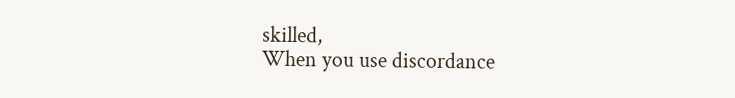skilled,
When you use discordance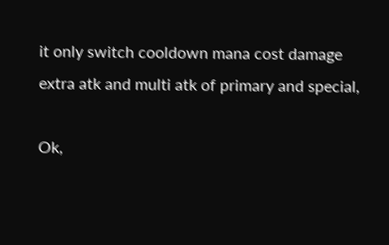it only switch cooldown mana cost damage extra atk and multi atk of primary and special,

Ok,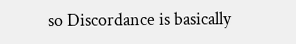so Discordance is basically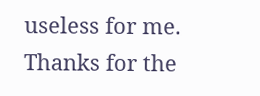useless for me.
Thanks for the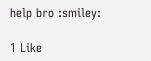help bro :smiley:

1 Like